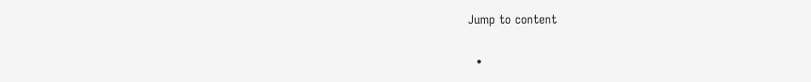Jump to content


  •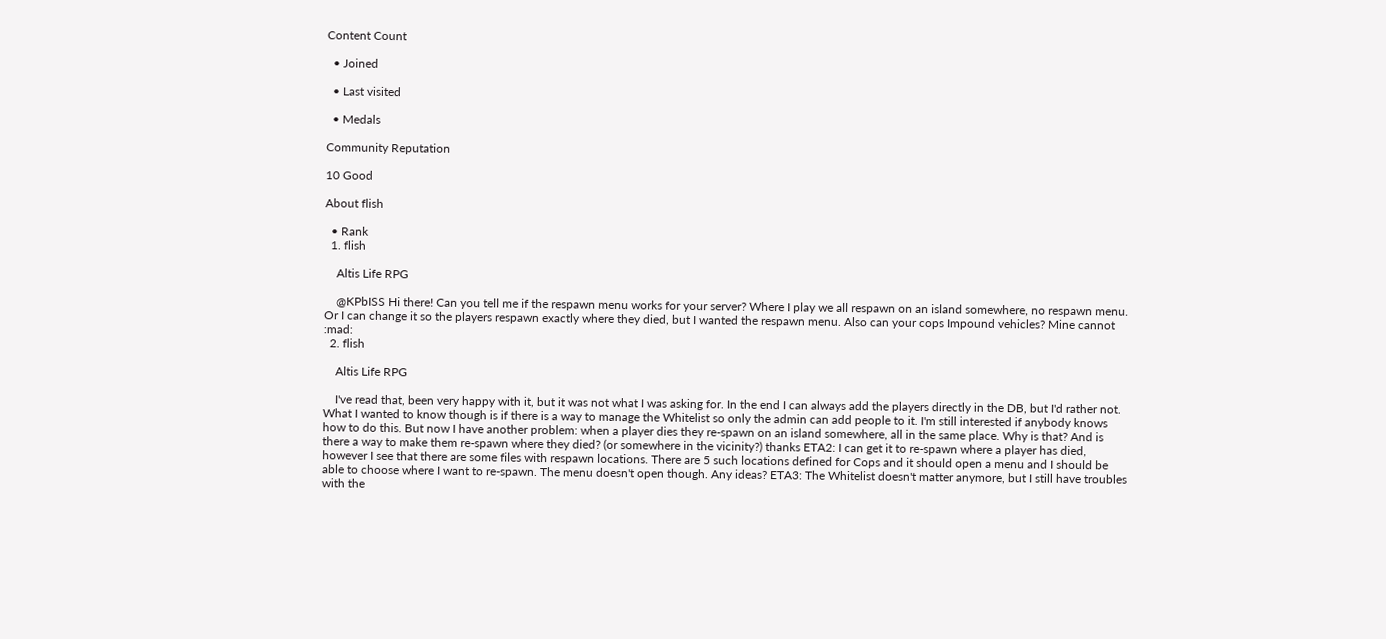Content Count

  • Joined

  • Last visited

  • Medals

Community Reputation

10 Good

About flish

  • Rank
  1. flish

    Altis Life RPG

    @KPbISS Hi there! Can you tell me if the respawn menu works for your server? Where I play we all respawn on an island somewhere, no respawn menu. Or I can change it so the players respawn exactly where they died, but I wanted the respawn menu. Also can your cops Impound vehicles? Mine cannot :mad:
  2. flish

    Altis Life RPG

    I've read that, been very happy with it, but it was not what I was asking for. In the end I can always add the players directly in the DB, but I'd rather not. What I wanted to know though is if there is a way to manage the Whitelist so only the admin can add people to it. I'm still interested if anybody knows how to do this. But now I have another problem: when a player dies they re-spawn on an island somewhere, all in the same place. Why is that? And is there a way to make them re-spawn where they died? (or somewhere in the vicinity?) thanks ETA2: I can get it to re-spawn where a player has died, however I see that there are some files with respawn locations. There are 5 such locations defined for Cops and it should open a menu and I should be able to choose where I want to re-spawn. The menu doesn't open though. Any ideas? ETA3: The Whitelist doesn't matter anymore, but I still have troubles with the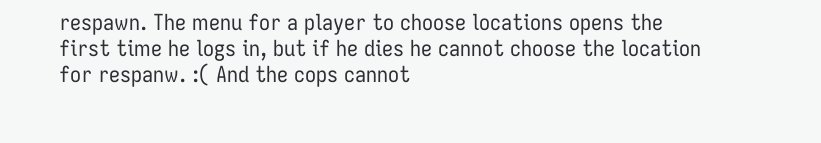respawn. The menu for a player to choose locations opens the first time he logs in, but if he dies he cannot choose the location for respanw. :( And the cops cannot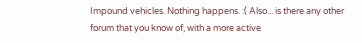Impound vehicles. Nothing happens. :( Also... is there any other forum that you know of, with a more active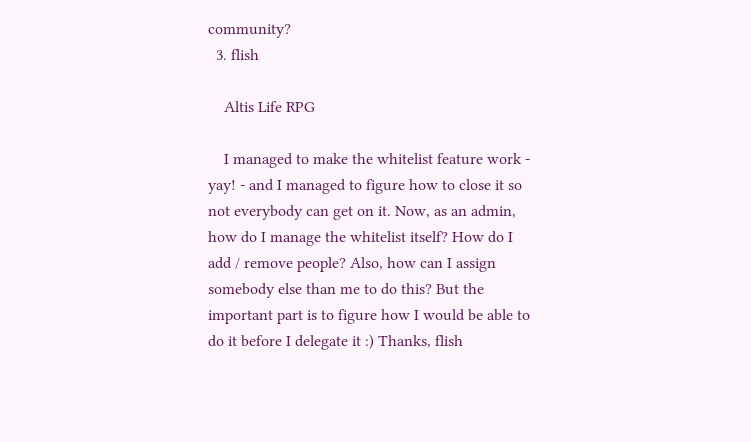community?
  3. flish

    Altis Life RPG

    I managed to make the whitelist feature work - yay! - and I managed to figure how to close it so not everybody can get on it. Now, as an admin, how do I manage the whitelist itself? How do I add / remove people? Also, how can I assign somebody else than me to do this? But the important part is to figure how I would be able to do it before I delegate it :) Thanks, flish